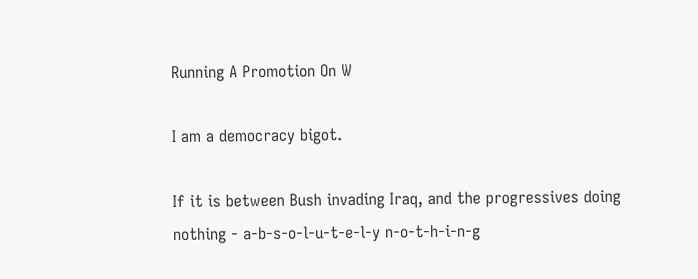Running A Promotion On W

I am a democracy bigot.

If it is between Bush invading Iraq, and the progressives doing nothing - a-b-s-o-l-u-t-e-l-y n-o-t-h-i-n-g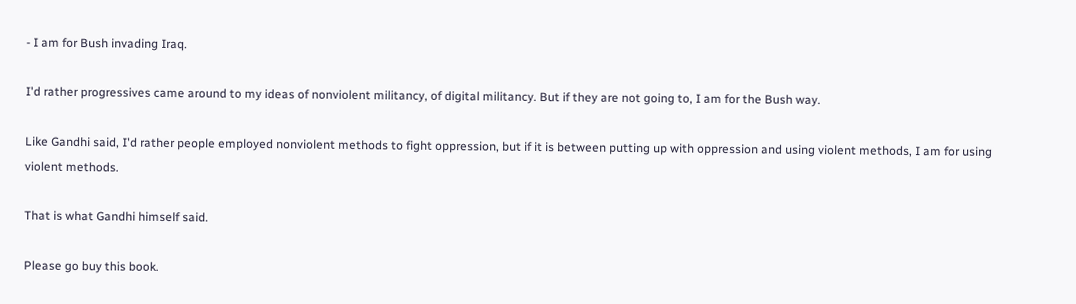- I am for Bush invading Iraq.

I'd rather progressives came around to my ideas of nonviolent militancy, of digital militancy. But if they are not going to, I am for the Bush way.

Like Gandhi said, I'd rather people employed nonviolent methods to fight oppression, but if it is between putting up with oppression and using violent methods, I am for using violent methods.

That is what Gandhi himself said.

Please go buy this book.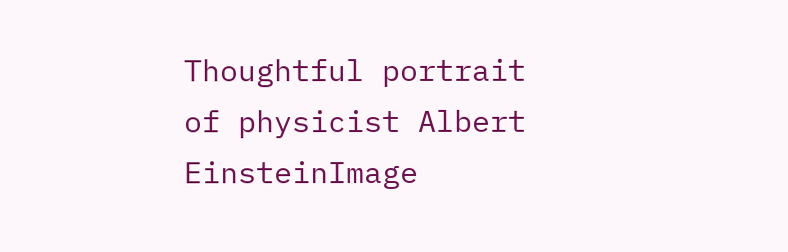Thoughtful portrait of physicist Albert EinsteinImage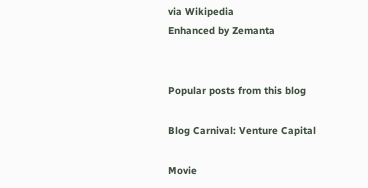via Wikipedia
Enhanced by Zemanta


Popular posts from this blog

Blog Carnival: Venture Capital

Movie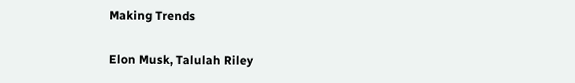Making Trends

Elon Musk, Talulah Riley